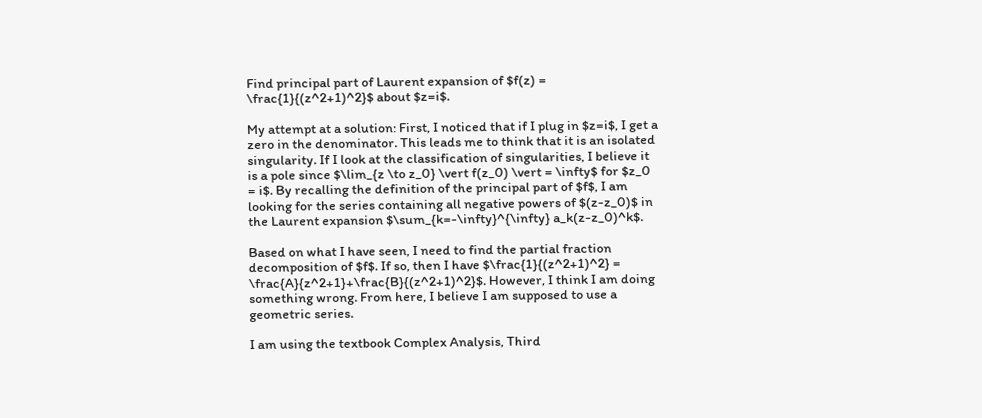Find principal part of Laurent expansion of $f(z) = \frac{1}{(z^2+1)^2}$ about $z=i$.

My attempt at a solution: First, I noticed that if I plug in $z=i$, I get a zero in the denominator. This leads me to think that it is an isolated singularity. If I look at the classification of singularities, I believe it is a pole since $\lim_{z \to z_0} \vert f(z_0) \vert = \infty$ for $z_0 = i$. By recalling the definition of the principal part of $f$, I am looking for the series containing all negative powers of $(z-z_0)$ in the Laurent expansion $\sum_{k=-\infty}^{\infty} a_k(z-z_0)^k$.

Based on what I have seen, I need to find the partial fraction decomposition of $f$. If so, then I have $\frac{1}{(z^2+1)^2} = \frac{A}{z^2+1}+\frac{B}{(z^2+1)^2}$. However, I think I am doing something wrong. From here, I believe I am supposed to use a geometric series.

I am using the textbook Complex Analysis, Third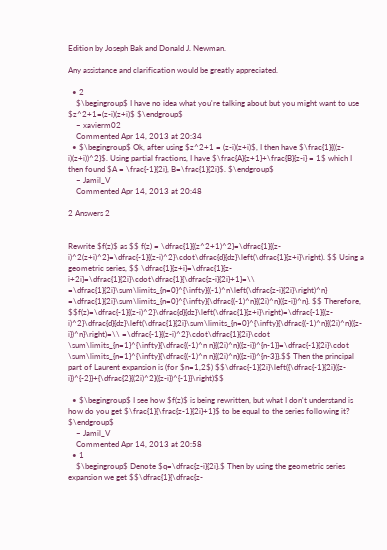Edition by Joseph Bak and Donald J. Newman.

Any assistance and clarification would be greatly appreciated.

  • 2
    $\begingroup$ I have no idea what you're talking about but you might want to use $z^2+1=(z-i)(z+i)$ $\endgroup$
    – xavierm02
    Commented Apr 14, 2013 at 20:34
  • $\begingroup$ Ok, after using $z^2+1 = (z-i)(z+i)$, I then have $\frac{1}{((z-i)(z+i))^2}$. Using partial fractions, I have $\frac{A}{z+1}+\frac{B}{z-i} = 1$ which I then found $A = \frac{-1}{2i}, B=\frac{1}{2i}$. $\endgroup$
    – Jamil_V
    Commented Apr 14, 2013 at 20:48

2 Answers 2


Rewrite $f(z)$ as $$ f(z) = \dfrac{1}{(z^2+1)^2}=\dfrac{1}{(z-i)^2(z+i)^2}=\dfrac{-1}{(z-i)^2}\cdot\dfrac{d}{dz}\left(\dfrac{1}{z+i}\right). $$ Using a geometric series, $$ \dfrac{1}{z+i}=\dfrac{1}{z-i+2i}=\dfrac{1}{2i}\cdot\dfrac{1}{\dfrac{z-i}{2i}+1}=\\ =\dfrac{1}{2i}\sum\limits_{n=0}^{\infty}{(-1)^n\left(\dfrac{z-i}{2i}\right)^n} =\dfrac{1}{2i}\sum\limits_{n=0}^{\infty}{\dfrac{(-1)^n}{(2i)^n}({z-i})^n}. $$ Therefore, $$f(z)=\dfrac{-1}{(z-i)^2}\dfrac{d}{dz}\left(\dfrac{1}{z+i}\right)=\dfrac{-1}{(z-i)^2}\dfrac{d}{dz}\left(\dfrac{1}{2i}\sum\limits_{n=0}^{\infty}{\dfrac{(-1)^n}{(2i)^n}({z-i})^n}\right)=\\ =\dfrac{-1}{(z-i)^2}\cdot\dfrac{1}{2i}\cdot \sum\limits_{n=1}^{\infty}{\dfrac{(-1)^n n}{(2i)^n}({z-i})^{n-1}}=\dfrac{-1}{2i}\cdot \sum\limits_{n=1}^{\infty}{\dfrac{(-1)^n n}{(2i)^n}({z-i})^{n-3}}.$$ Then the principal part of Laurent expansion is (for $n=1,2$) $$\dfrac{-1}{2i}\left({\dfrac{-1}{2i}({z-i})^{-2}}+{\dfrac{2}{(2i)^2}({z-i})^{-1}}\right)$$

  • $\begingroup$ I see how $f(z)$ is being rewritten, but what I don't understand is how do you get $\frac{1}{\frac{z-1}{2i}+1}$ to be equal to the series following it? $\endgroup$
    – Jamil_V
    Commented Apr 14, 2013 at 20:58
  • 1
    $\begingroup$ Denote $q=\dfrac{z-i}{2i}.$ Then by using the geometric series expansion we get $$\dfrac{1}{\dfrac{z-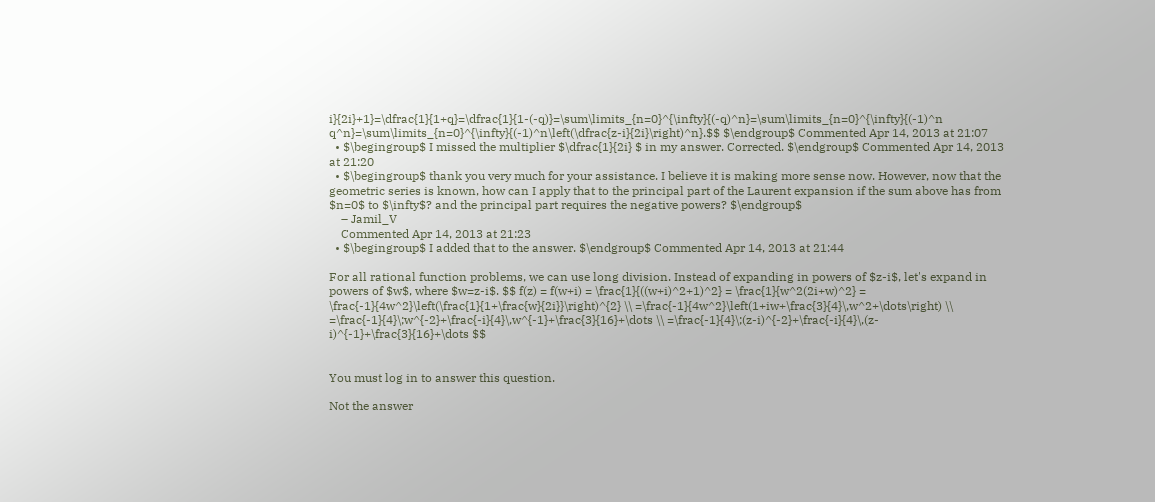i}{2i}+1}=\dfrac{1}{1+q}=\dfrac{1}{1-(-q)}=\sum\limits_{n=0}^{\infty}{(-q)^n}=\sum\limits_{n=0}^{\infty}{(-1)^n q^n}=\sum\limits_{n=0}^{\infty}{(-1)^n\left(\dfrac{z-i}{2i}\right)^n}.$$ $\endgroup$ Commented Apr 14, 2013 at 21:07
  • $\begingroup$ I missed the multiplier $\dfrac{1}{2i} $ in my answer. Corrected. $\endgroup$ Commented Apr 14, 2013 at 21:20
  • $\begingroup$ thank you very much for your assistance. I believe it is making more sense now. However, now that the geometric series is known, how can I apply that to the principal part of the Laurent expansion if the sum above has from $n=0$ to $\infty$? and the principal part requires the negative powers? $\endgroup$
    – Jamil_V
    Commented Apr 14, 2013 at 21:23
  • $\begingroup$ I added that to the answer. $\endgroup$ Commented Apr 14, 2013 at 21:44

For all rational function problems, we can use long division. Instead of expanding in powers of $z-i$, let's expand in powers of $w$, where $w=z-i$. $$ f(z) = f(w+i) = \frac{1}{((w+i)^2+1)^2} = \frac{1}{w^2(2i+w)^2} = \frac{-1}{4w^2}\left(\frac{1}{1+\frac{w}{2i}}\right)^{2} \\ =\frac{-1}{4w^2}\left(1+iw+\frac{3}{4}\,w^2+\dots\right) \\ =\frac{-1}{4}\;w^{-2}+\frac{-i}{4}\,w^{-1}+\frac{3}{16}+\dots \\ =\frac{-1}{4}\;(z-i)^{-2}+\frac{-i}{4}\,(z-i)^{-1}+\frac{3}{16}+\dots $$


You must log in to answer this question.

Not the answer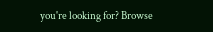you're looking for? Browse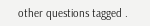other questions tagged .